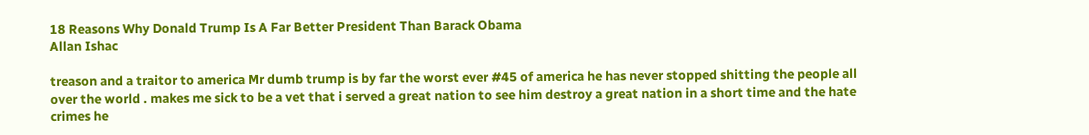18 Reasons Why Donald Trump Is A Far Better President Than Barack Obama
Allan Ishac

treason and a traitor to america Mr dumb trump is by far the worst ever #45 of america he has never stopped shitting the people all over the world . makes me sick to be a vet that i served a great nation to see him destroy a great nation in a short time and the hate crimes he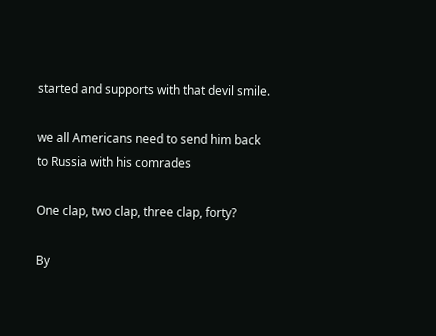started and supports with that devil smile.

we all Americans need to send him back to Russia with his comrades

One clap, two clap, three clap, forty?

By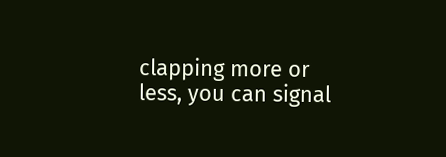clapping more or less, you can signal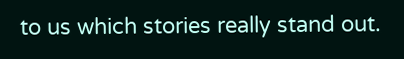to us which stories really stand out.